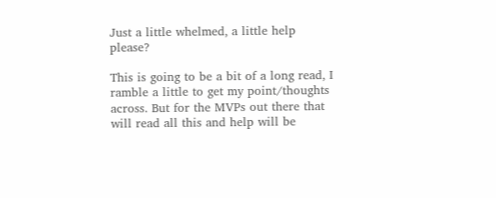Just a little whelmed, a little help please?

This is going to be a bit of a long read, I ramble a little to get my point/thoughts across. But for the MVPs out there that will read all this and help will be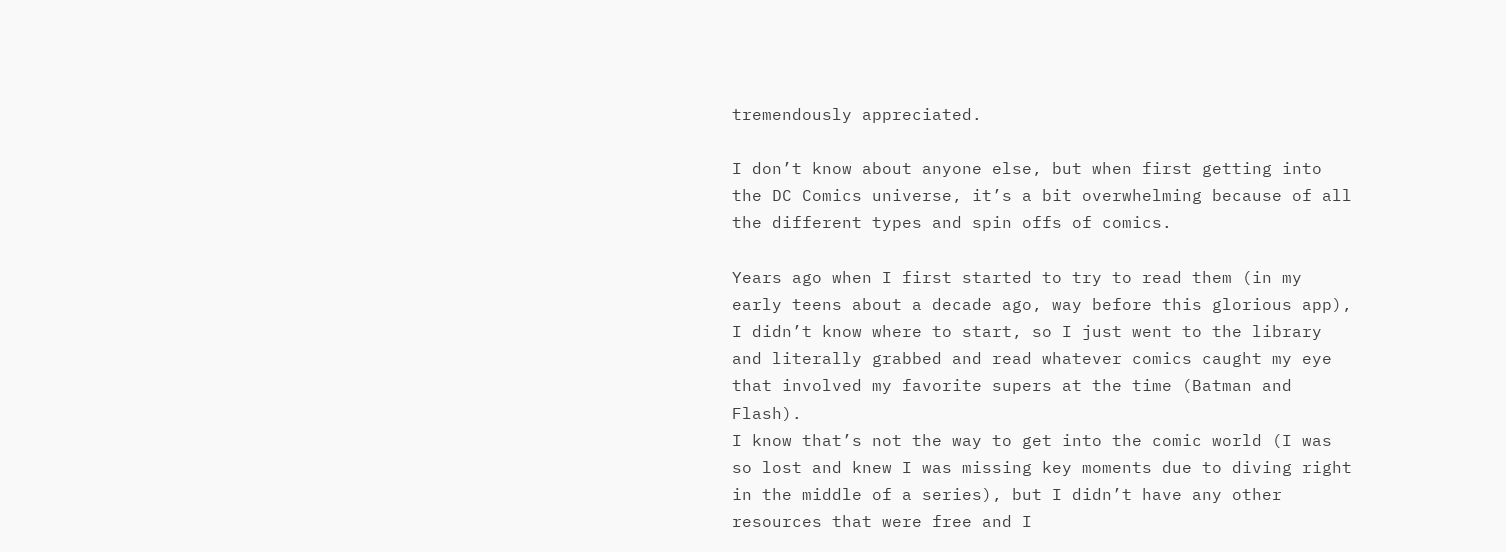tremendously appreciated.

I don’t know about anyone else, but when first getting into the DC Comics universe, it’s a bit overwhelming because of all the different types and spin offs of comics.

Years ago when I first started to try to read them (in my early teens about a decade ago, way before this glorious app), I didn’t know where to start, so I just went to the library and literally grabbed and read whatever comics caught my eye that involved my favorite supers at the time (Batman and Flash).
I know that’s not the way to get into the comic world (I was so lost and knew I was missing key moments due to diving right in the middle of a series), but I didn’t have any other resources that were free and I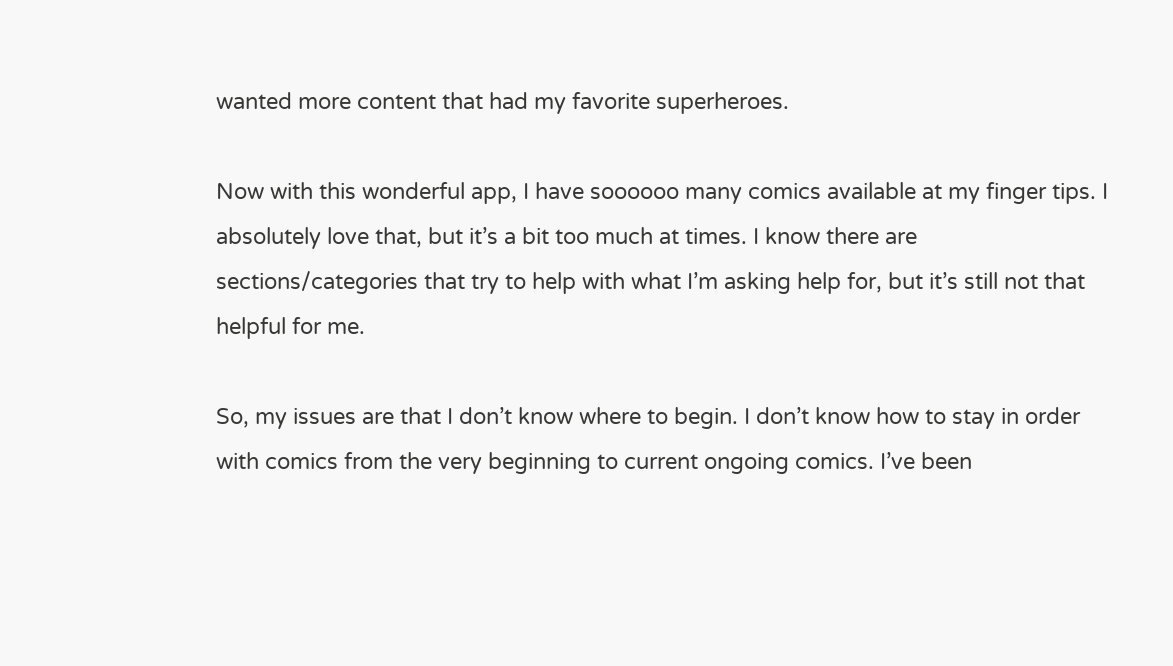wanted more content that had my favorite superheroes.

Now with this wonderful app, I have soooooo many comics available at my finger tips. I absolutely love that, but it’s a bit too much at times. I know there are sections/categories that try to help with what I’m asking help for, but it’s still not that helpful for me.

So, my issues are that I don’t know where to begin. I don’t know how to stay in order with comics from the very beginning to current ongoing comics. I’ve been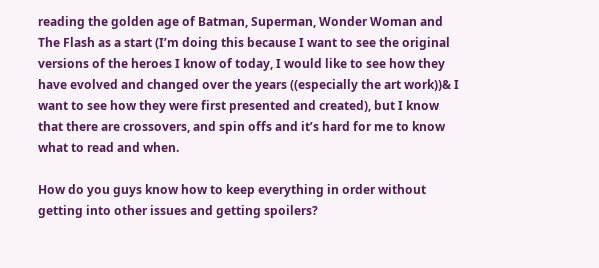reading the golden age of Batman, Superman, Wonder Woman and The Flash as a start (I’m doing this because I want to see the original versions of the heroes I know of today, I would like to see how they have evolved and changed over the years ((especially the art work))& I want to see how they were first presented and created), but I know that there are crossovers, and spin offs and it’s hard for me to know what to read and when.

How do you guys know how to keep everything in order without getting into other issues and getting spoilers?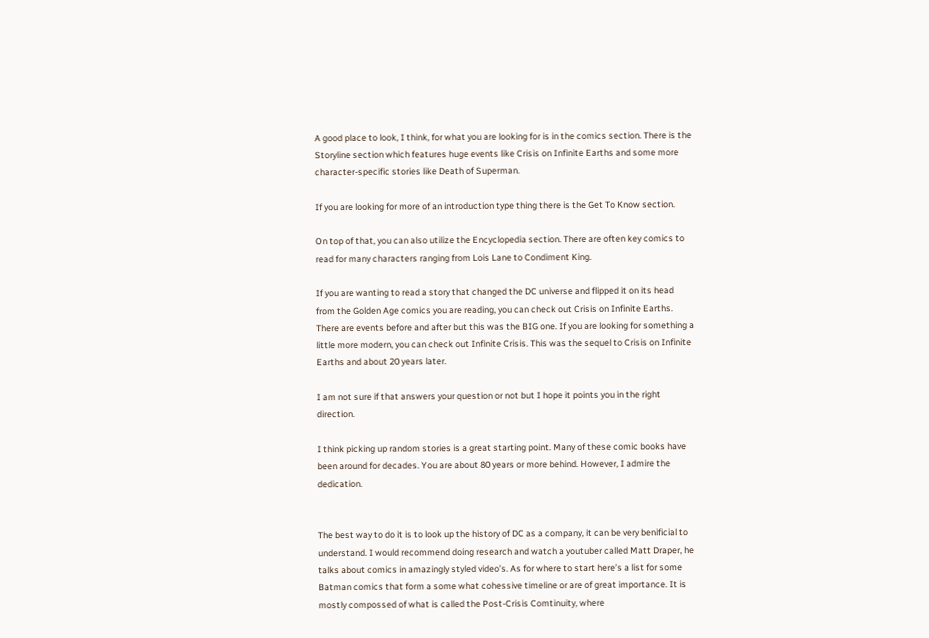A good place to look, I think, for what you are looking for is in the comics section. There is the Storyline section which features huge events like Crisis on Infinite Earths and some more character-specific stories like Death of Superman.

If you are looking for more of an introduction type thing there is the Get To Know section.

On top of that, you can also utilize the Encyclopedia section. There are often key comics to read for many characters ranging from Lois Lane to Condiment King.

If you are wanting to read a story that changed the DC universe and flipped it on its head from the Golden Age comics you are reading, you can check out Crisis on Infinite Earths. There are events before and after but this was the BIG one. If you are looking for something a little more modern, you can check out Infinite Crisis. This was the sequel to Crisis on Infinite Earths and about 20 years later.

I am not sure if that answers your question or not but I hope it points you in the right direction.

I think picking up random stories is a great starting point. Many of these comic books have been around for decades. You are about 80 years or more behind. However, I admire the dedication.


The best way to do it is to look up the history of DC as a company, it can be very benificial to understand. I would recommend doing research and watch a youtuber called Matt Draper, he talks about comics in amazingly styled video’s. As for where to start here’s a list for some Batman comics that form a some what cohessive timeline or are of great importance. It is mostly compossed of what is called the Post-Crisis Comtinuity, where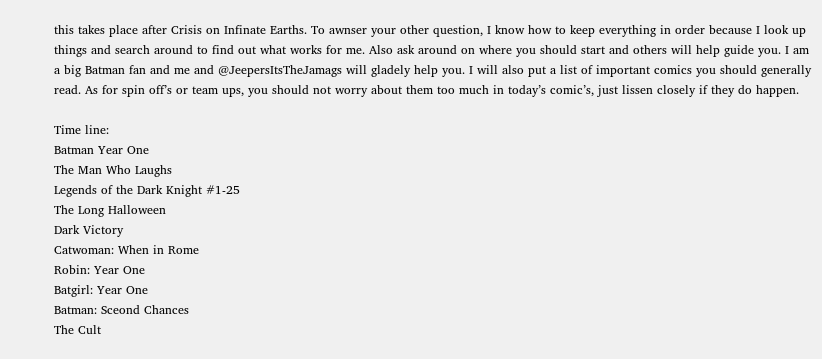this takes place after Crisis on Infinate Earths. To awnser your other question, I know how to keep everything in order because I look up things and search around to find out what works for me. Also ask around on where you should start and others will help guide you. I am a big Batman fan and me and @JeepersItsTheJamags will gladely help you. I will also put a list of important comics you should generally read. As for spin off’s or team ups, you should not worry about them too much in today’s comic’s, just lissen closely if they do happen.

Time line:
Batman Year One
The Man Who Laughs
Legends of the Dark Knight #1-25
The Long Halloween
Dark Victory
Catwoman: When in Rome
Robin: Year One
Batgirl: Year One
Batman: Sceond Chances
The Cult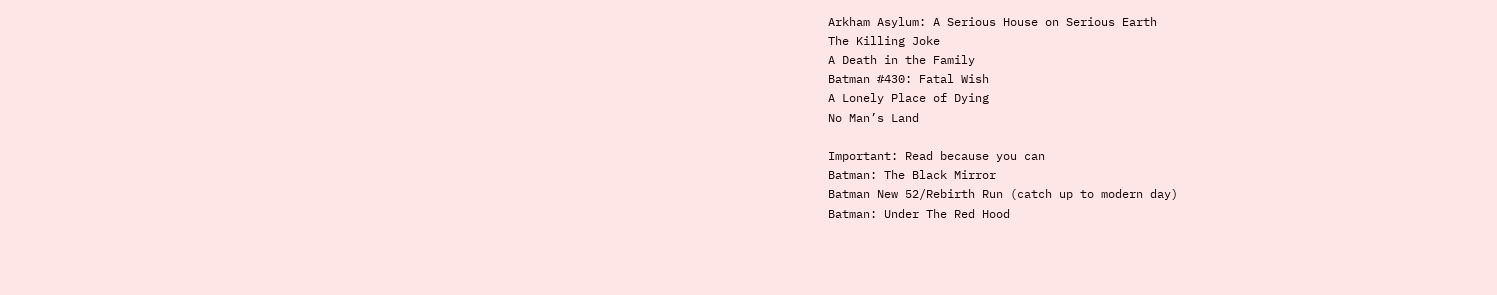Arkham Asylum: A Serious House on Serious Earth
The Killing Joke
A Death in the Family
Batman #430: Fatal Wish
A Lonely Place of Dying
No Man’s Land

Important: Read because you can
Batman: The Black Mirror
Batman New 52/Rebirth Run (catch up to modern day)
Batman: Under The Red Hood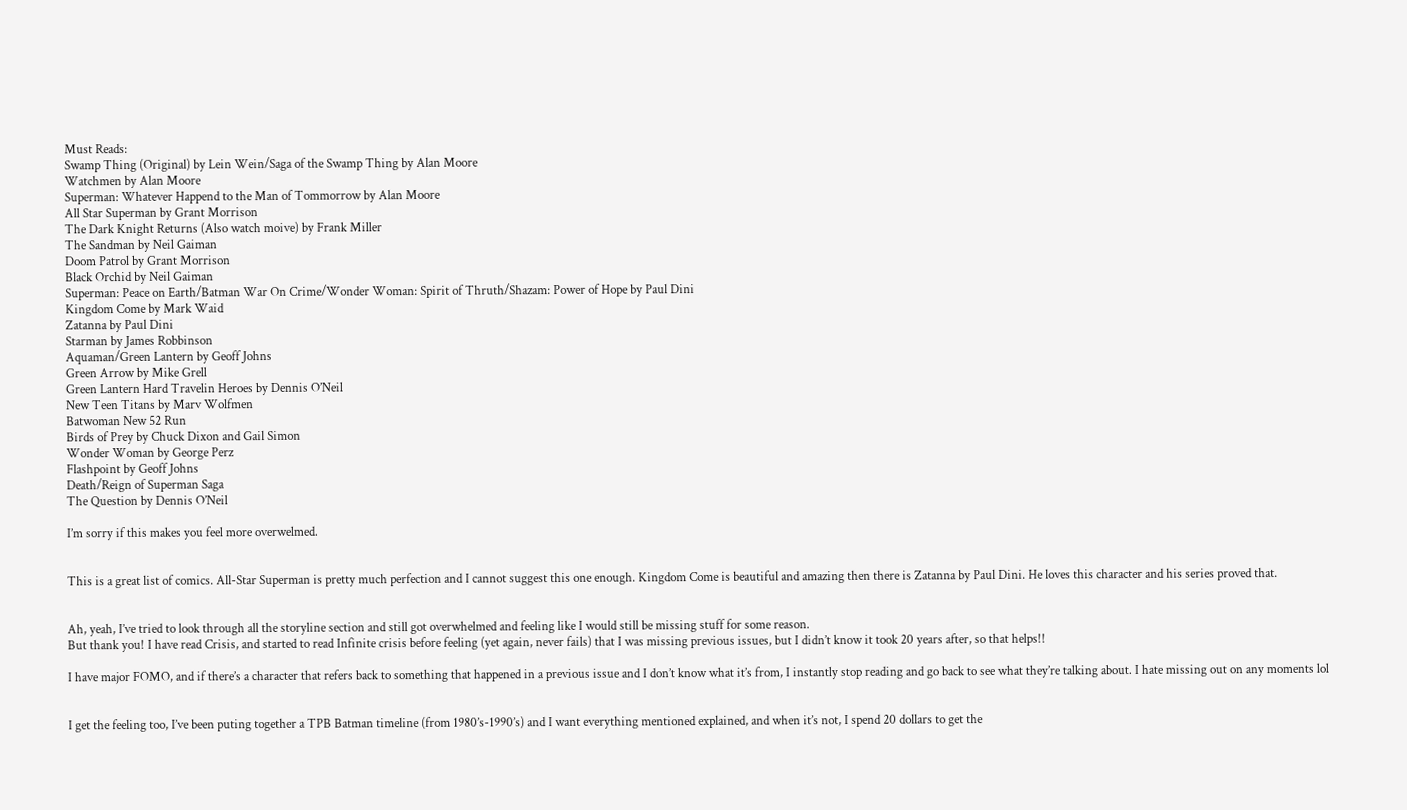Must Reads:
Swamp Thing (Original) by Lein Wein/Saga of the Swamp Thing by Alan Moore
Watchmen by Alan Moore
Superman: Whatever Happend to the Man of Tommorrow by Alan Moore
All Star Superman by Grant Morrison
The Dark Knight Returns (Also watch moive) by Frank Miller
The Sandman by Neil Gaiman
Doom Patrol by Grant Morrison
Black Orchid by Neil Gaiman
Superman: Peace on Earth/Batman War On Crime/Wonder Woman: Spirit of Thruth/Shazam: Power of Hope by Paul Dini
Kingdom Come by Mark Waid
Zatanna by Paul Dini
Starman by James Robbinson
Aquaman/Green Lantern by Geoff Johns
Green Arrow by Mike Grell
Green Lantern Hard Travelin Heroes by Dennis O’Neil
New Teen Titans by Marv Wolfmen
Batwoman New 52 Run
Birds of Prey by Chuck Dixon and Gail Simon
Wonder Woman by George Perz
Flashpoint by Geoff Johns
Death/Reign of Superman Saga
The Question by Dennis O’Neil

I’m sorry if this makes you feel more overwelmed.


This is a great list of comics. All-Star Superman is pretty much perfection and I cannot suggest this one enough. Kingdom Come is beautiful and amazing then there is Zatanna by Paul Dini. He loves this character and his series proved that.


Ah, yeah, I’ve tried to look through all the storyline section and still got overwhelmed and feeling like I would still be missing stuff for some reason.
But thank you! I have read Crisis, and started to read Infinite crisis before feeling (yet again, never fails) that I was missing previous issues, but I didn’t know it took 20 years after, so that helps!!

I have major FOMO, and if there’s a character that refers back to something that happened in a previous issue and I don’t know what it’s from, I instantly stop reading and go back to see what they’re talking about. I hate missing out on any moments lol


I get the feeling too, I’ve been puting together a TPB Batman timeline (from 1980’s-1990’s) and I want everything mentioned explained, and when it’s not, I spend 20 dollars to get the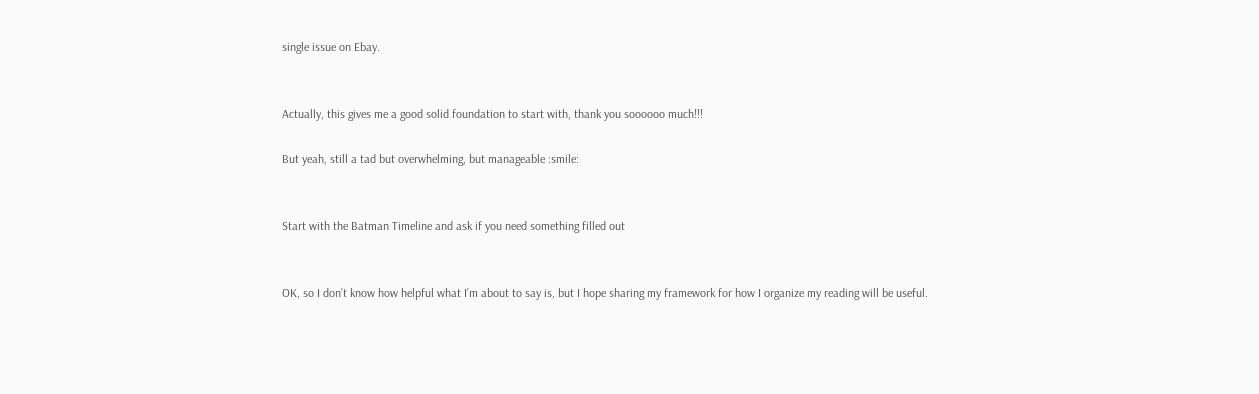single issue on Ebay.


Actually, this gives me a good solid foundation to start with, thank you soooooo much!!!

But yeah, still a tad but overwhelming, but manageable :smile:


Start with the Batman Timeline and ask if you need something filled out


OK, so I don’t know how helpful what I’m about to say is, but I hope sharing my framework for how I organize my reading will be useful.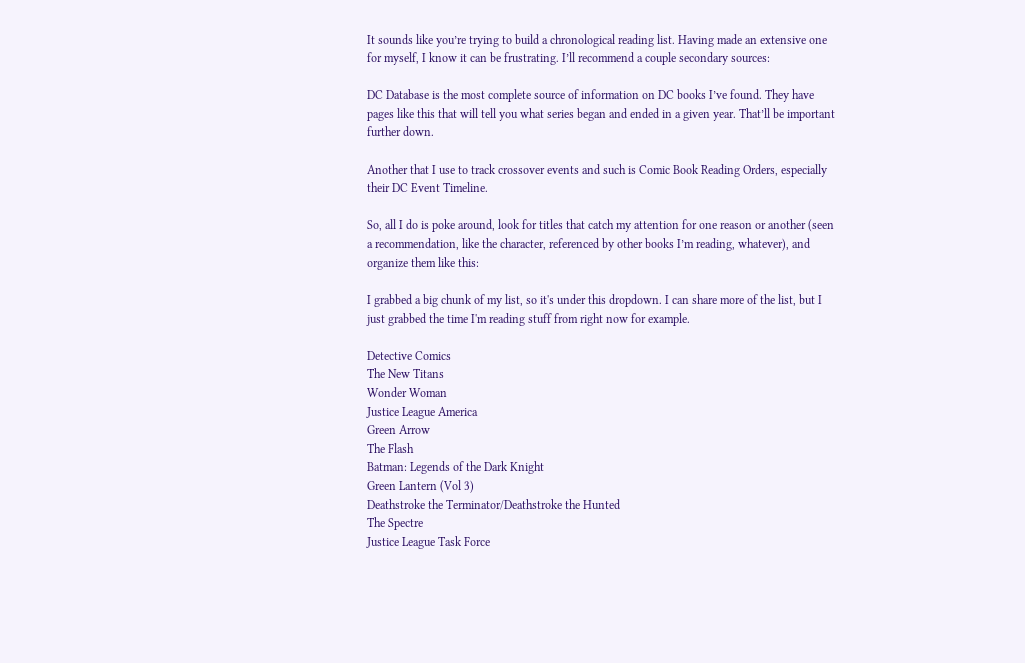It sounds like you’re trying to build a chronological reading list. Having made an extensive one for myself, I know it can be frustrating. I’ll recommend a couple secondary sources:

DC Database is the most complete source of information on DC books I’ve found. They have pages like this that will tell you what series began and ended in a given year. That’ll be important further down.

Another that I use to track crossover events and such is Comic Book Reading Orders, especially their DC Event Timeline.

So, all I do is poke around, look for titles that catch my attention for one reason or another (seen a recommendation, like the character, referenced by other books I’m reading, whatever), and organize them like this:

I grabbed a big chunk of my list, so it's under this dropdown. I can share more of the list, but I just grabbed the time I'm reading stuff from right now for example.

Detective Comics
The New Titans
Wonder Woman
Justice League America
Green Arrow
The Flash
Batman: Legends of the Dark Knight
Green Lantern (Vol 3)
Deathstroke the Terminator/Deathstroke the Hunted
The Spectre
Justice League Task Force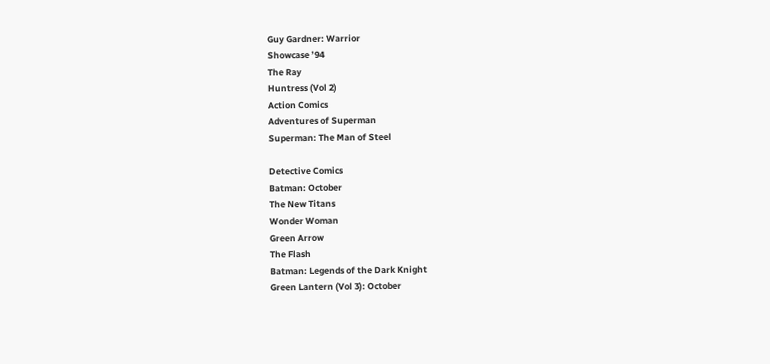Guy Gardner: Warrior
Showcase ’94
The Ray
Huntress (Vol 2)
Action Comics
Adventures of Superman
Superman: The Man of Steel

Detective Comics
Batman: October
The New Titans
Wonder Woman
Green Arrow
The Flash
Batman: Legends of the Dark Knight
Green Lantern (Vol 3): October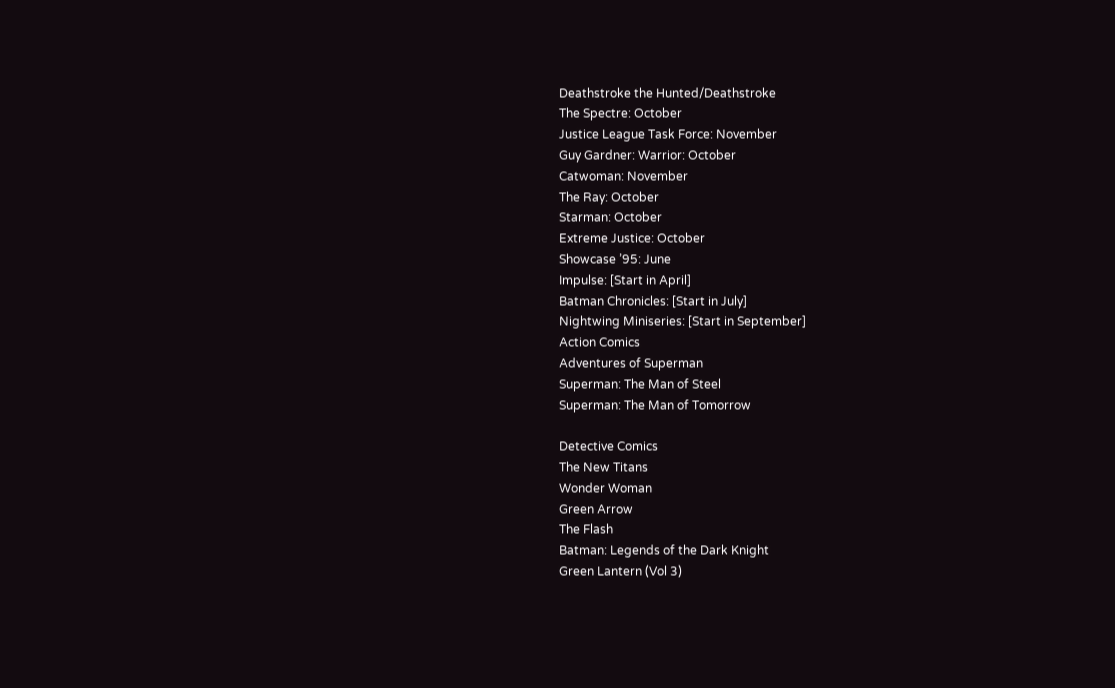Deathstroke the Hunted/Deathstroke
The Spectre: October
Justice League Task Force: November
Guy Gardner: Warrior: October
Catwoman: November
The Ray: October
Starman: October
Extreme Justice: October
Showcase ’95: June
Impulse: [Start in April]
Batman Chronicles: [Start in July]
Nightwing Miniseries: [Start in September]
Action Comics
Adventures of Superman
Superman: The Man of Steel
Superman: The Man of Tomorrow

Detective Comics
The New Titans
Wonder Woman
Green Arrow
The Flash
Batman: Legends of the Dark Knight
Green Lantern (Vol 3)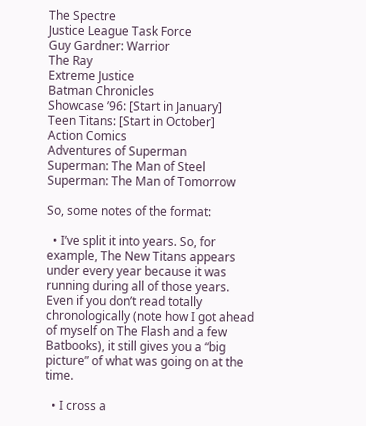The Spectre
Justice League Task Force
Guy Gardner: Warrior
The Ray
Extreme Justice
Batman Chronicles
Showcase ’96: [Start in January]
Teen Titans: [Start in October]
Action Comics
Adventures of Superman
Superman: The Man of Steel
Superman: The Man of Tomorrow

So, some notes of the format:

  • I’ve split it into years. So, for example, The New Titans appears under every year because it was running during all of those years. Even if you don’t read totally chronologically (note how I got ahead of myself on The Flash and a few Batbooks), it still gives you a “big picture” of what was going on at the time.

  • I cross a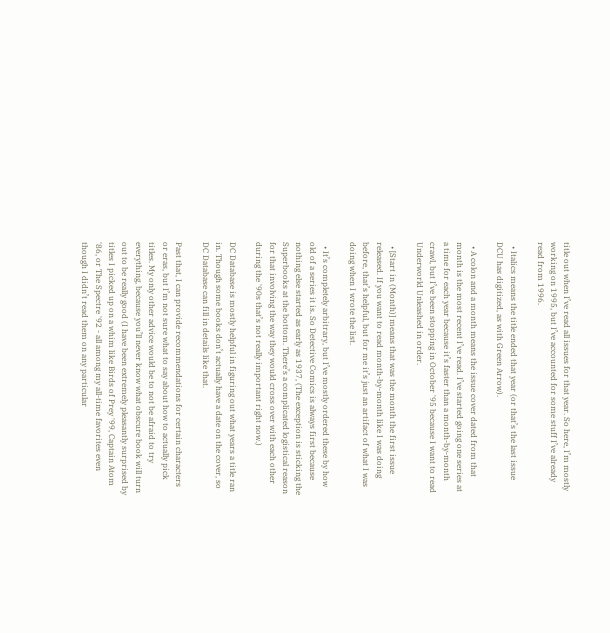title out when I’ve read all issues for that year. So here, I’m mostly working on 1995, but I’ve accounted for some stuff I’ve already read from 1996.

  • Italics means the title ended that year (or that’s the last issue DCU has digitized, as with Green Arrow).

  • A colon and a month means the issue cover dated from that month is the most recent I’ve read. I’ve started going one series at a time for each year because it’s faster than a month-by-month crawl, but I’ve been stopping in October '95 because I want to read Underworld Unleashed in order.

  • [Start in (Month)] means that was the month the first issue released. If you want to read month-by-month like I was doing before, that’s helpful, but for me it’s just an artifact of what I was doing when I wrote the list.

  • It’s completely arbitrary, but I’ve mostly ordered these by how old of a series it is. So Detective Comics is always first because nothing else started as early as 1937, (The exception is sticking the Superbooks at the bottom. There’s a complicated logistical reason for that involving the way they would cross over with each other during the '90s that’s not really important right now.)

DC Database is mostly helpful in figuring out what years a title ran in. Though some books don’t actually have a date on the cover, so DC Database can fill in details like that.

Past that, I can provide recommendations for certain characters or eras, but I’m not sure what to say about how to actually pick titles. My only other advice would be to not be afraid to try everything, because you’ll never know what obscure book will turn out to be really good (I have been extremely pleasantly surprised by titles I picked up on a whim like Birds of Prey '99, Captain Atom '86, or The Spectre '92 - all among my all-time favorites even though I didn’t read them on any particular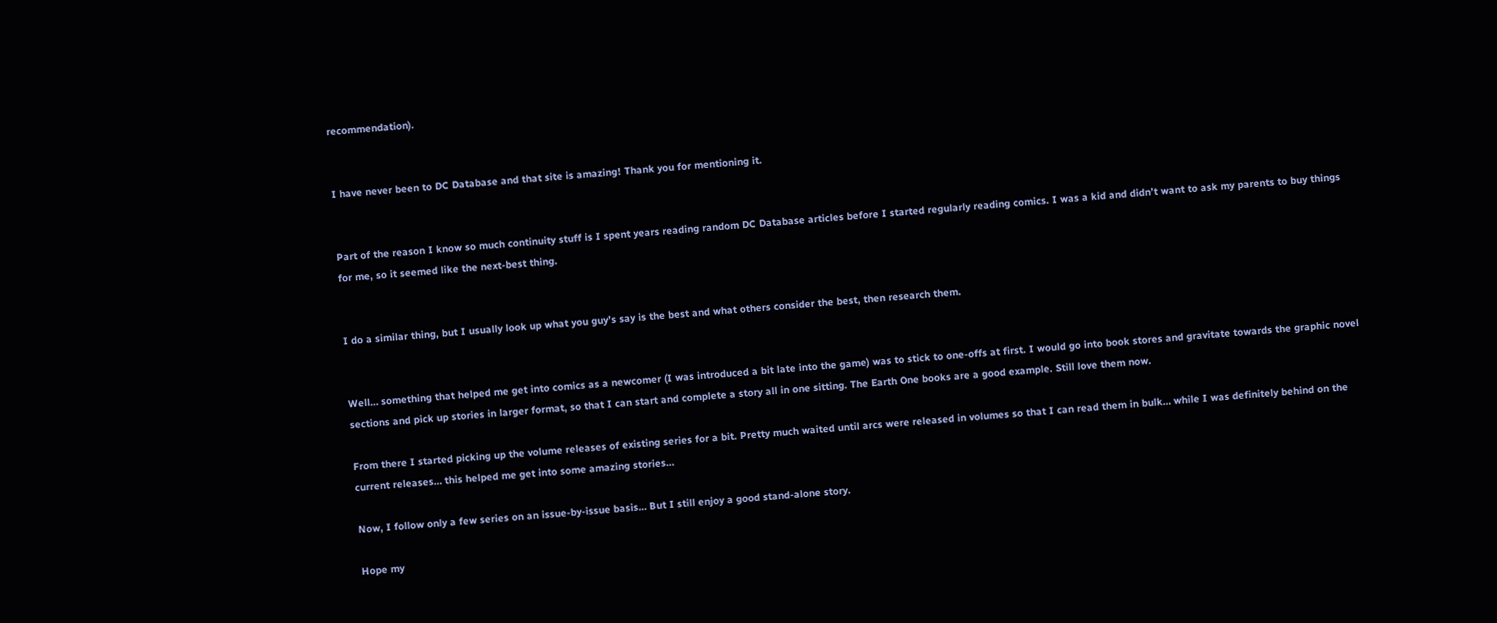recommendation).


I have never been to DC Database and that site is amazing! Thank you for mentioning it.


Part of the reason I know so much continuity stuff is I spent years reading random DC Database articles before I started regularly reading comics. I was a kid and didn’t want to ask my parents to buy things for me, so it seemed like the next-best thing.


I do a similar thing, but I usually look up what you guy’s say is the best and what others consider the best, then research them.


Well… something that helped me get into comics as a newcomer (I was introduced a bit late into the game) was to stick to one-offs at first. I would go into book stores and gravitate towards the graphic novel sections and pick up stories in larger format, so that I can start and complete a story all in one sitting. The Earth One books are a good example. Still love them now.

From there I started picking up the volume releases of existing series for a bit. Pretty much waited until arcs were released in volumes so that I can read them in bulk… while I was definitely behind on the current releases… this helped me get into some amazing stories…

Now, I follow only a few series on an issue-by-issue basis… But I still enjoy a good stand-alone story.

Hope my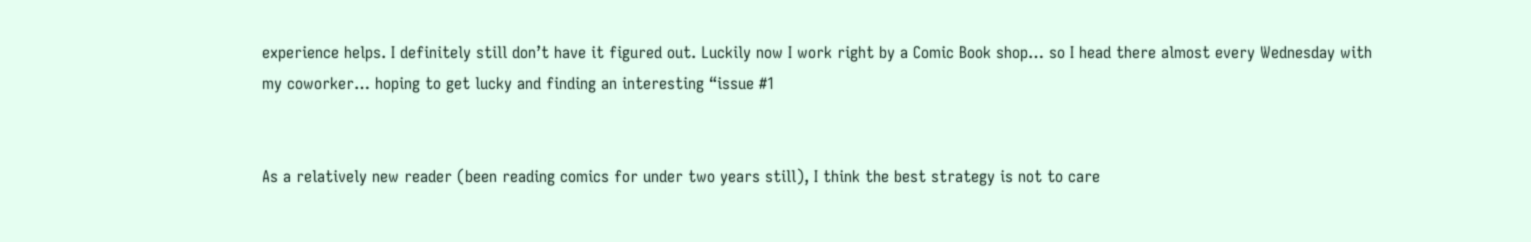experience helps. I definitely still don’t have it figured out. Luckily now I work right by a Comic Book shop… so I head there almost every Wednesday with my coworker… hoping to get lucky and finding an interesting “issue #1


As a relatively new reader (been reading comics for under two years still), I think the best strategy is not to care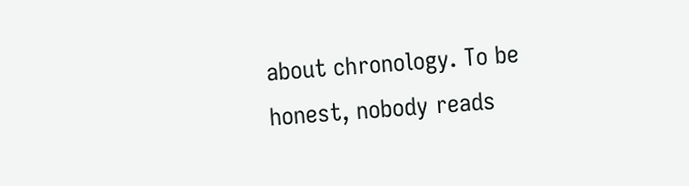about chronology. To be honest, nobody reads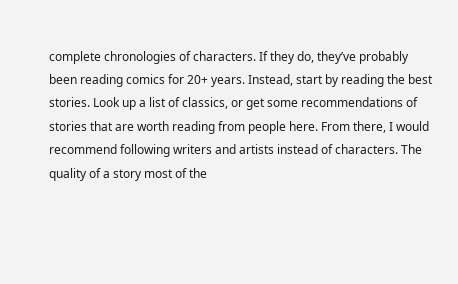complete chronologies of characters. If they do, they’ve probably been reading comics for 20+ years. Instead, start by reading the best stories. Look up a list of classics, or get some recommendations of stories that are worth reading from people here. From there, I would recommend following writers and artists instead of characters. The quality of a story most of the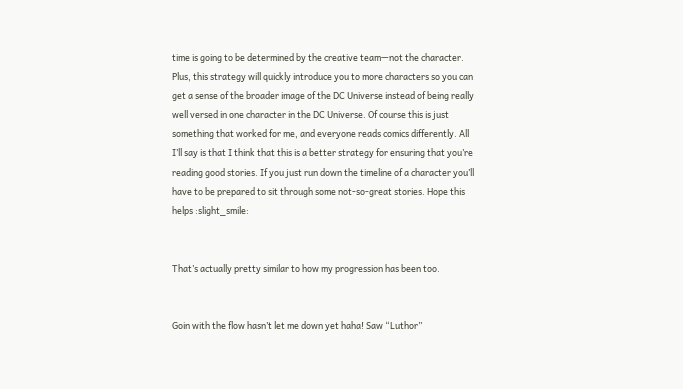time is going to be determined by the creative team—not the character. Plus, this strategy will quickly introduce you to more characters so you can get a sense of the broader image of the DC Universe instead of being really well versed in one character in the DC Universe. Of course this is just something that worked for me, and everyone reads comics differently. All I’ll say is that I think that this is a better strategy for ensuring that you’re reading good stories. If you just run down the timeline of a character you’ll have to be prepared to sit through some not-so-great stories. Hope this helps :slight_smile:


That’s actually pretty similar to how my progression has been too.


Goin with the flow hasn’t let me down yet haha! Saw “Luthor”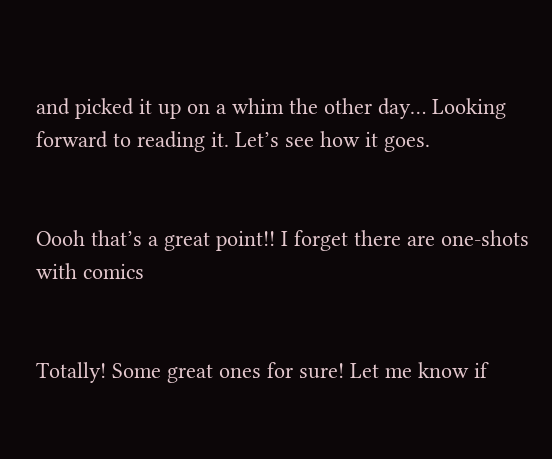and picked it up on a whim the other day… Looking forward to reading it. Let’s see how it goes.


Oooh that’s a great point!! I forget there are one-shots with comics


Totally! Some great ones for sure! Let me know if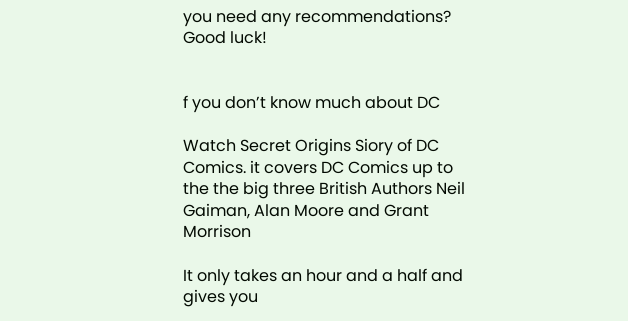you need any recommendations? Good luck!


f you don’t know much about DC

Watch Secret Origins Siory of DC Comics. it covers DC Comics up to the the big three British Authors Neil Gaiman, Alan Moore and Grant Morrison

It only takes an hour and a half and gives you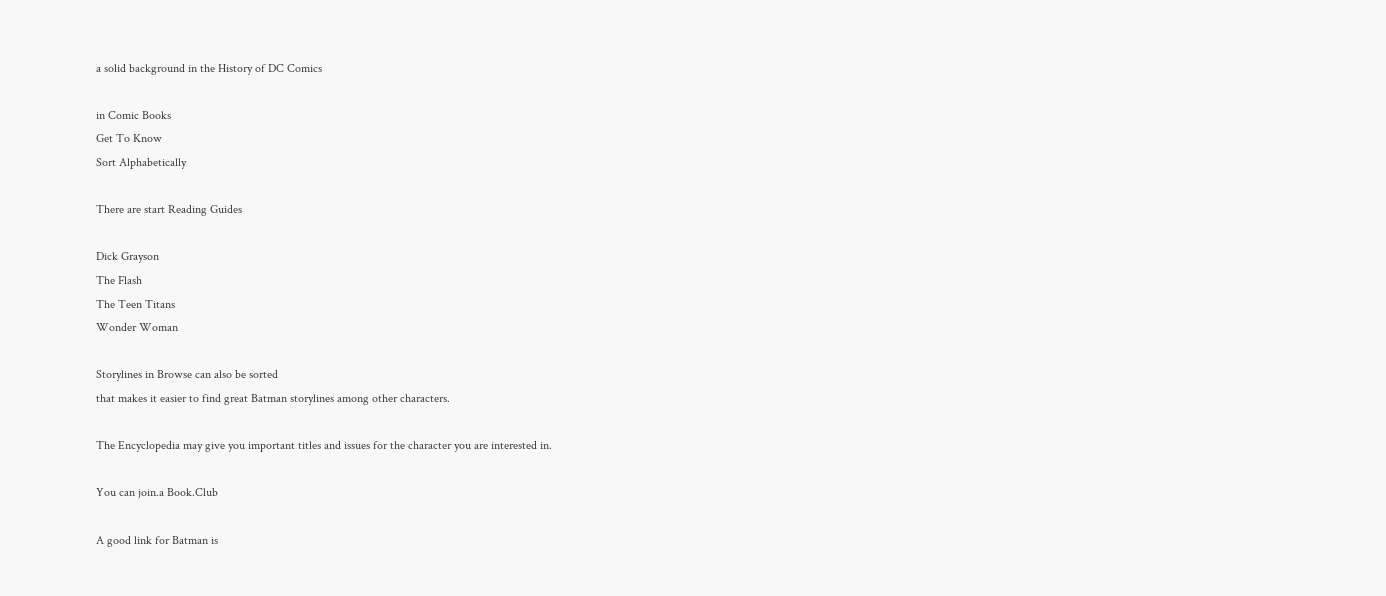a solid background in the History of DC Comics

in Comic Books
Get To Know
Sort Alphabetically

There are start Reading Guides

Dick Grayson
The Flash
The Teen Titans
Wonder Woman

Storylines in Browse can also be sorted
that makes it easier to find great Batman storylines among other characters.

The Encyclopedia may give you important titles and issues for the character you are interested in.

You can join.a Book.Club

A good link for Batman is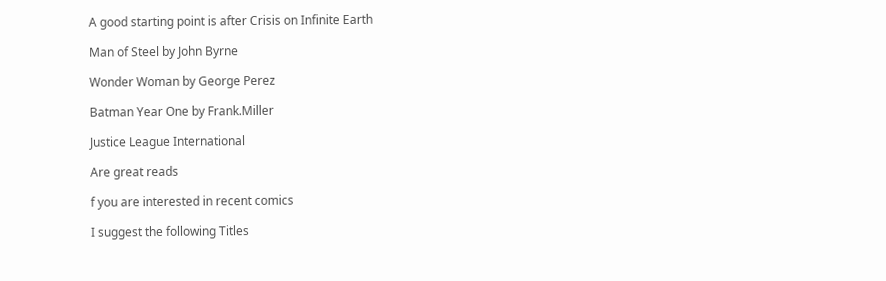A good starting point is after Crisis on Infinite Earth

Man of Steel by John Byrne

Wonder Woman by George Perez

Batman Year One by Frank.Miller

Justice League International

Are great reads

f you are interested in recent comics

I suggest the following Titles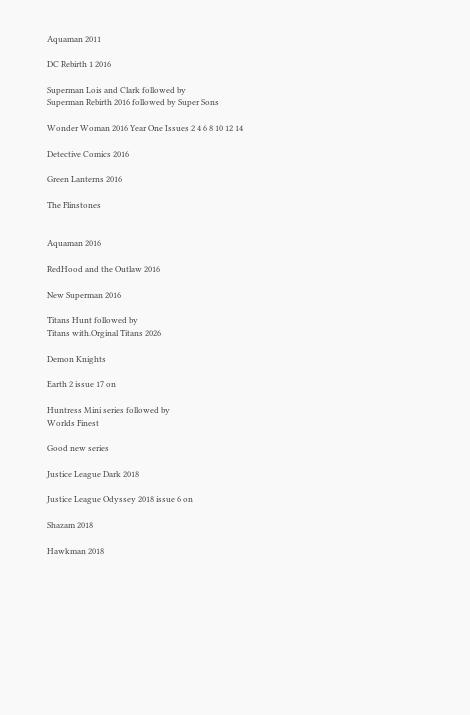Aquaman 2011

DC Rebirth 1 2016

Superman Lois and Clark followed by
Superman Rebirth 2016 followed by Super Sons

Wonder Woman 2016 Year One Issues 2 4 6 8 10 12 14

Detective Comics 2016

Green Lanterns 2016

The Flinstones


Aquaman 2016

RedHood and the Outlaw 2016

New Superman 2016

Titans Hunt followed by
Titans with.Orginal Titans 2026

Demon Knights

Earth 2 issue 17 on

Huntress Mini series followed by
Worlds Finest

Good new series

Justice League Dark 2018

Justice League Odyssey 2018 issue 6 on

Shazam 2018

Hawkman 2018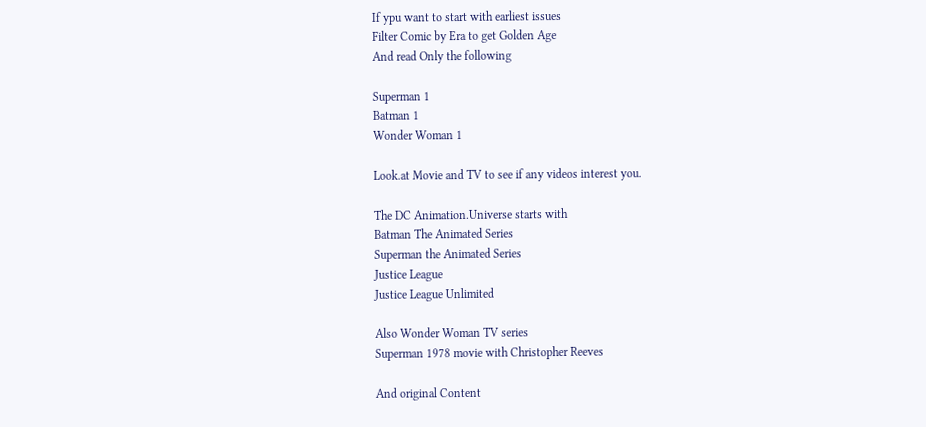If ypu want to start with earliest issues
Filter Comic by Era to get Golden Age
And read Only the following

Superman 1
Batman 1
Wonder Woman 1

Look.at Movie and TV to see if any videos interest you.

The DC Animation.Universe starts with
Batman The Animated Series
Superman the Animated Series
Justice League
Justice League Unlimited

Also Wonder Woman TV series
Superman 1978 movie with Christopher Reeves

And original Content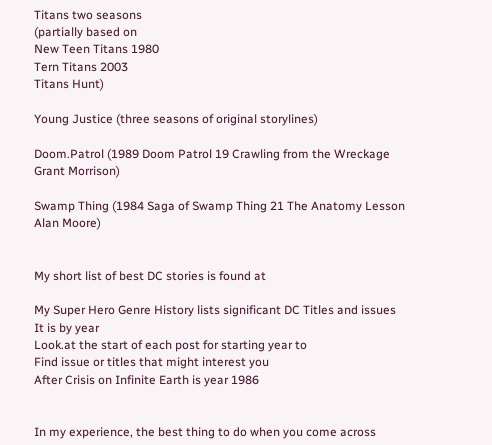Titans two seasons
(partially based on
New Teen Titans 1980
Tern Titans 2003
Titans Hunt)

Young Justice (three seasons of original storylines)

Doom.Patrol (1989 Doom Patrol 19 Crawling from the Wreckage Grant Morrison)

Swamp Thing (1984 Saga of Swamp Thing 21 The Anatomy Lesson Alan Moore)


My short list of best DC stories is found at

My Super Hero Genre History lists significant DC Titles and issues
It is by year
Look.at the start of each post for starting year to
Find issue or titles that might interest you
After Crisis on Infinite Earth is year 1986


In my experience, the best thing to do when you come across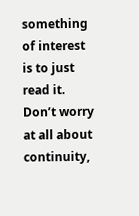something of interest is to just read it. Don’t worry at all about continuity,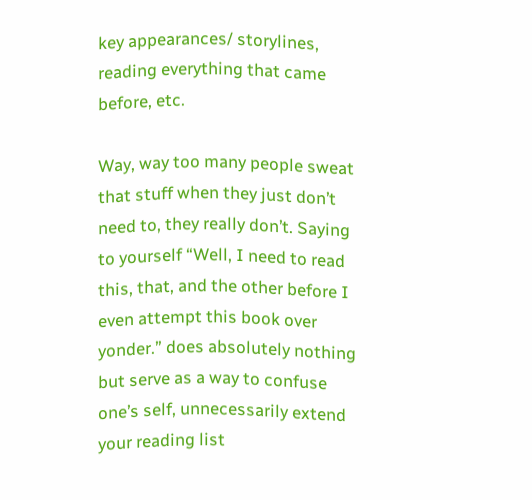key appearances/ storylines, reading everything that came before, etc.

Way, way too many people sweat that stuff when they just don’t need to, they really don’t. Saying to yourself “Well, I need to read this, that, and the other before I even attempt this book over yonder.” does absolutely nothing but serve as a way to confuse one’s self, unnecessarily extend your reading list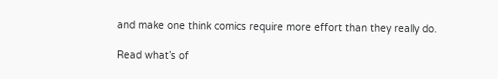and make one think comics require more effort than they really do.

Read what’s of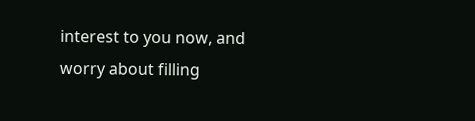interest to you now, and worry about filling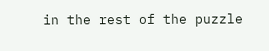in the rest of the puzzle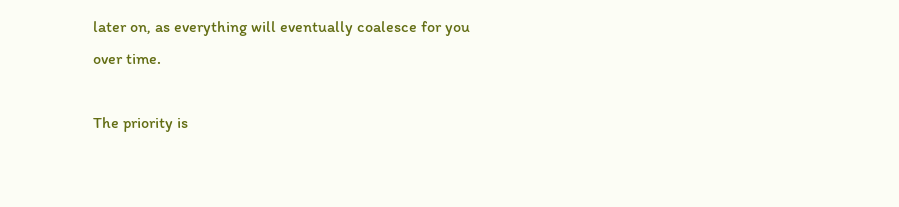later on, as everything will eventually coalesce for you over time.

The priority is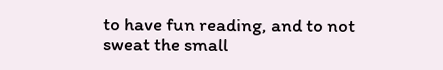to have fun reading, and to not sweat the small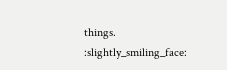things. :slightly_smiling_face: